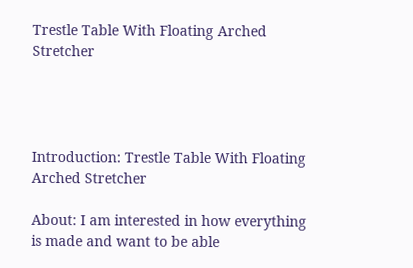Trestle Table With Floating Arched Stretcher




Introduction: Trestle Table With Floating Arched Stretcher

About: I am interested in how everything is made and want to be able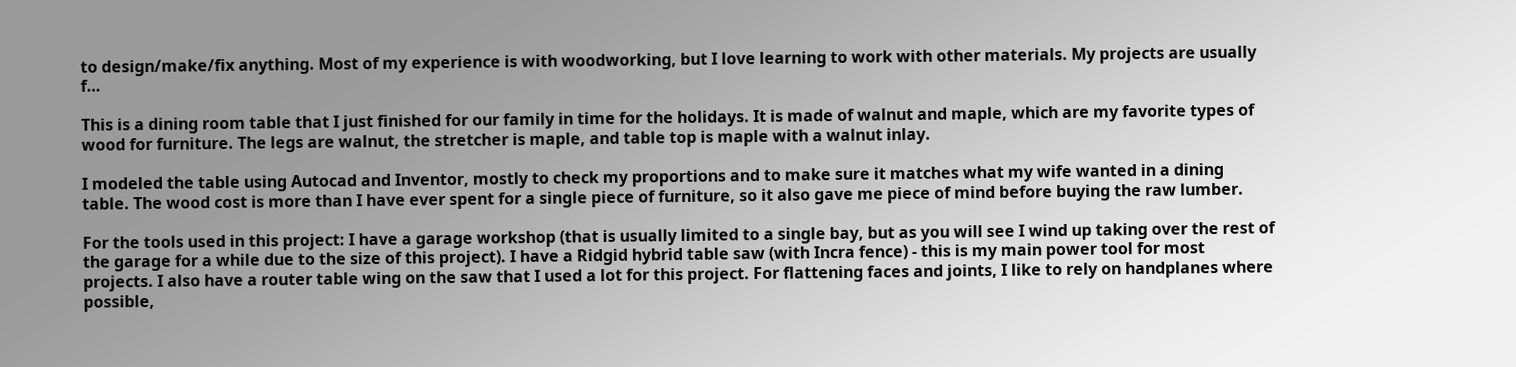to design/make/fix anything. Most of my experience is with woodworking, but I love learning to work with other materials. My projects are usually f…

This is a dining room table that I just finished for our family in time for the holidays. It is made of walnut and maple, which are my favorite types of wood for furniture. The legs are walnut, the stretcher is maple, and table top is maple with a walnut inlay.

I modeled the table using Autocad and Inventor, mostly to check my proportions and to make sure it matches what my wife wanted in a dining table. The wood cost is more than I have ever spent for a single piece of furniture, so it also gave me piece of mind before buying the raw lumber.

For the tools used in this project: I have a garage workshop (that is usually limited to a single bay, but as you will see I wind up taking over the rest of the garage for a while due to the size of this project). I have a Ridgid hybrid table saw (with Incra fence) - this is my main power tool for most projects. I also have a router table wing on the saw that I used a lot for this project. For flattening faces and joints, I like to rely on handplanes where possible,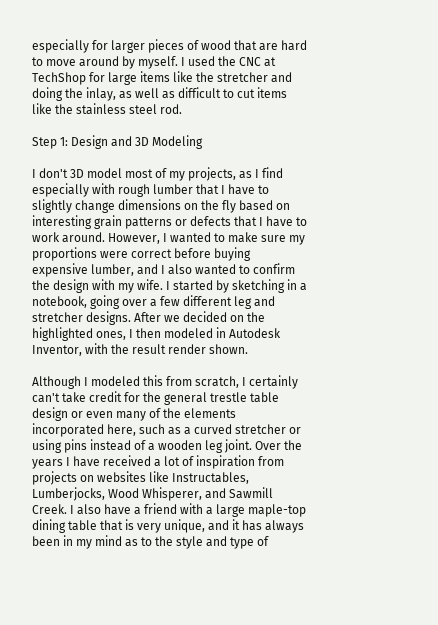especially for larger pieces of wood that are hard to move around by myself. I used the CNC at TechShop for large items like the stretcher and doing the inlay, as well as difficult to cut items like the stainless steel rod.

Step 1: Design and 3D Modeling

I don't 3D model most of my projects, as I find especially with rough lumber that I have to slightly change dimensions on the fly based on interesting grain patterns or defects that I have to work around. However, I wanted to make sure my proportions were correct before buying expensive lumber, and I also wanted to confirm the design with my wife. I started by sketching in a notebook, going over a few different leg and stretcher designs. After we decided on the highlighted ones, I then modeled in Autodesk Inventor, with the result render shown.

Although I modeled this from scratch, I certainly can't take credit for the general trestle table design or even many of the elements incorporated here, such as a curved stretcher or using pins instead of a wooden leg joint. Over the years I have received a lot of inspiration from projects on websites like Instructables, Lumberjocks, Wood Whisperer, and Sawmill Creek. I also have a friend with a large maple-top dining table that is very unique, and it has always been in my mind as to the style and type of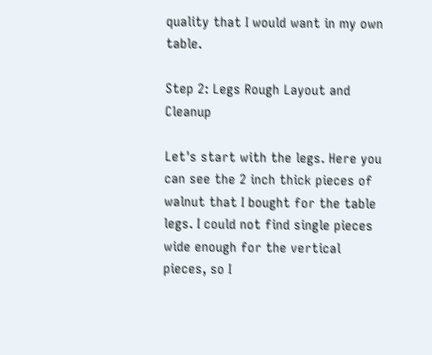quality that I would want in my own table.

Step 2: Legs Rough Layout and Cleanup

Let's start with the legs. Here you can see the 2 inch thick pieces of walnut that I bought for the table legs. I could not find single pieces wide enough for the vertical pieces, so I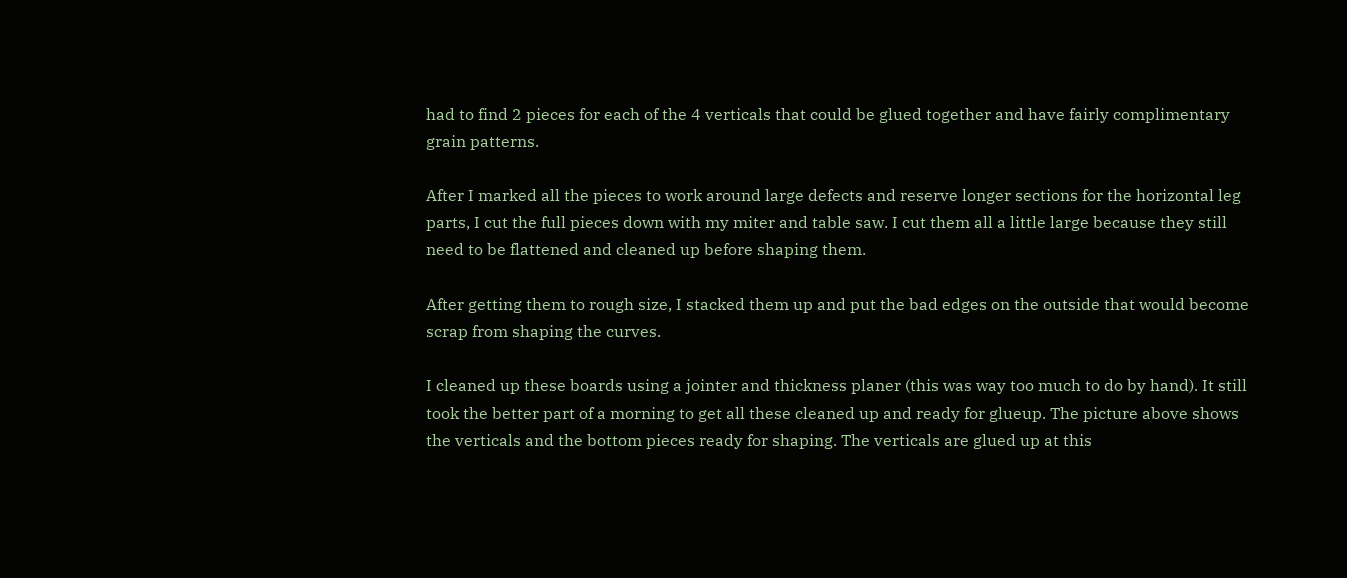had to find 2 pieces for each of the 4 verticals that could be glued together and have fairly complimentary grain patterns.

After I marked all the pieces to work around large defects and reserve longer sections for the horizontal leg parts, I cut the full pieces down with my miter and table saw. I cut them all a little large because they still need to be flattened and cleaned up before shaping them.

After getting them to rough size, I stacked them up and put the bad edges on the outside that would become scrap from shaping the curves.

I cleaned up these boards using a jointer and thickness planer (this was way too much to do by hand). It still took the better part of a morning to get all these cleaned up and ready for glueup. The picture above shows the verticals and the bottom pieces ready for shaping. The verticals are glued up at this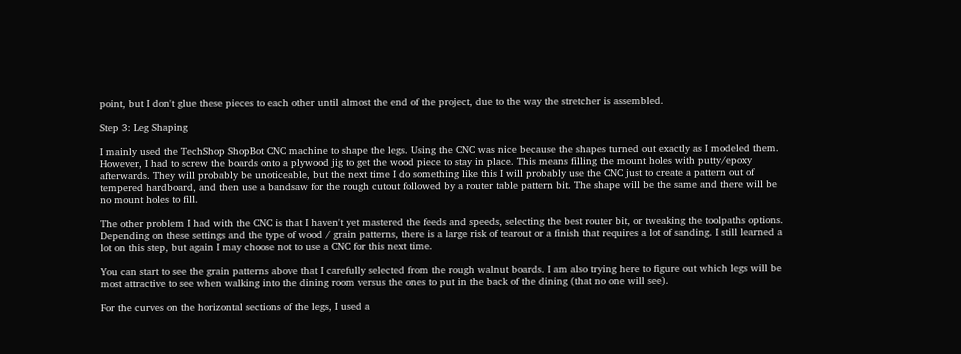point, but I don't glue these pieces to each other until almost the end of the project, due to the way the stretcher is assembled.

Step 3: Leg Shaping

I mainly used the TechShop ShopBot CNC machine to shape the legs. Using the CNC was nice because the shapes turned out exactly as I modeled them. However, I had to screw the boards onto a plywood jig to get the wood piece to stay in place. This means filling the mount holes with putty/epoxy afterwards. They will probably be unoticeable, but the next time I do something like this I will probably use the CNC just to create a pattern out of tempered hardboard, and then use a bandsaw for the rough cutout followed by a router table pattern bit. The shape will be the same and there will be no mount holes to fill.

The other problem I had with the CNC is that I haven't yet mastered the feeds and speeds, selecting the best router bit, or tweaking the toolpaths options. Depending on these settings and the type of wood / grain patterns, there is a large risk of tearout or a finish that requires a lot of sanding. I still learned a lot on this step, but again I may choose not to use a CNC for this next time.

You can start to see the grain patterns above that I carefully selected from the rough walnut boards. I am also trying here to figure out which legs will be most attractive to see when walking into the dining room versus the ones to put in the back of the dining (that no one will see).

For the curves on the horizontal sections of the legs, I used a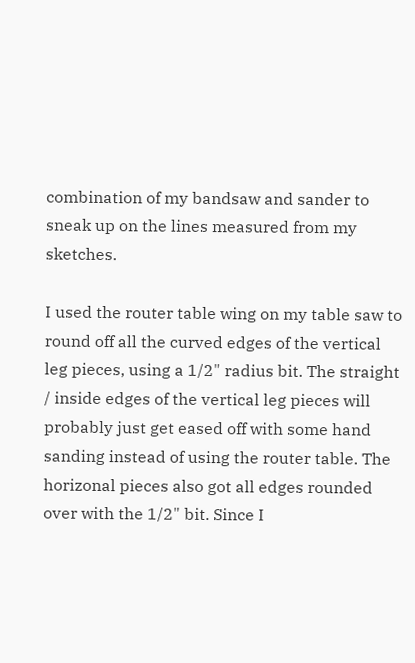combination of my bandsaw and sander to sneak up on the lines measured from my sketches.

I used the router table wing on my table saw to round off all the curved edges of the vertical leg pieces, using a 1/2" radius bit. The straight / inside edges of the vertical leg pieces will probably just get eased off with some hand sanding instead of using the router table. The horizonal pieces also got all edges rounded over with the 1/2" bit. Since I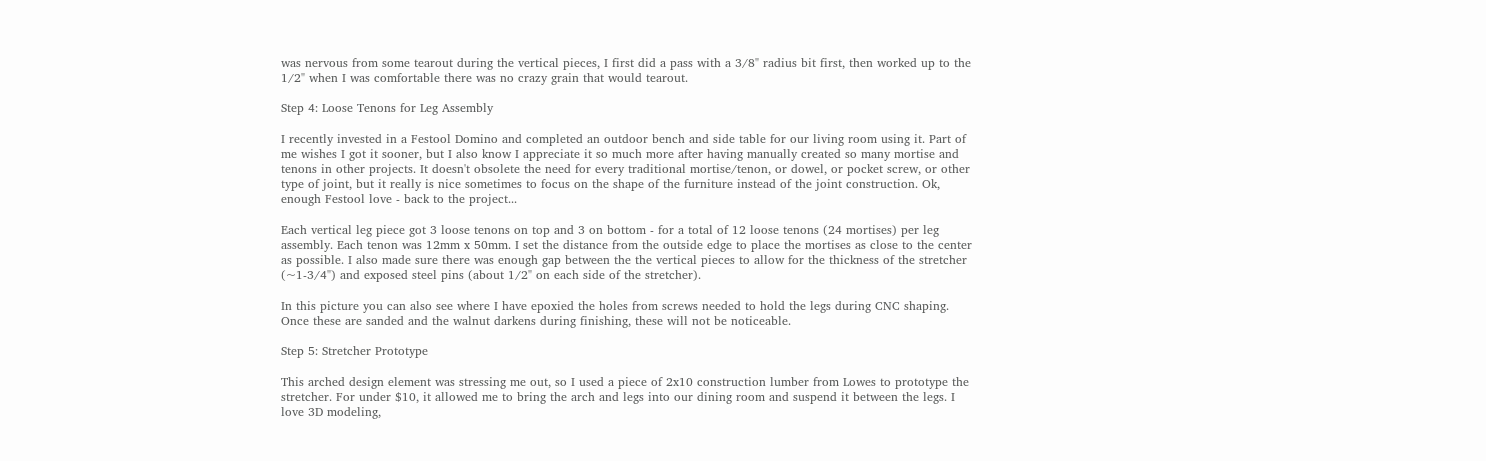was nervous from some tearout during the vertical pieces, I first did a pass with a 3/8" radius bit first, then worked up to the 1/2" when I was comfortable there was no crazy grain that would tearout.

Step 4: Loose Tenons for Leg Assembly

I recently invested in a Festool Domino and completed an outdoor bench and side table for our living room using it. Part of me wishes I got it sooner, but I also know I appreciate it so much more after having manually created so many mortise and tenons in other projects. It doesn't obsolete the need for every traditional mortise/tenon, or dowel, or pocket screw, or other type of joint, but it really is nice sometimes to focus on the shape of the furniture instead of the joint construction. Ok, enough Festool love - back to the project...

Each vertical leg piece got 3 loose tenons on top and 3 on bottom - for a total of 12 loose tenons (24 mortises) per leg assembly. Each tenon was 12mm x 50mm. I set the distance from the outside edge to place the mortises as close to the center as possible. I also made sure there was enough gap between the the vertical pieces to allow for the thickness of the stretcher (~1-3/4") and exposed steel pins (about 1/2" on each side of the stretcher).

In this picture you can also see where I have epoxied the holes from screws needed to hold the legs during CNC shaping. Once these are sanded and the walnut darkens during finishing, these will not be noticeable.

Step 5: Stretcher Prototype

This arched design element was stressing me out, so I used a piece of 2x10 construction lumber from Lowes to prototype the stretcher. For under $10, it allowed me to bring the arch and legs into our dining room and suspend it between the legs. I love 3D modeling,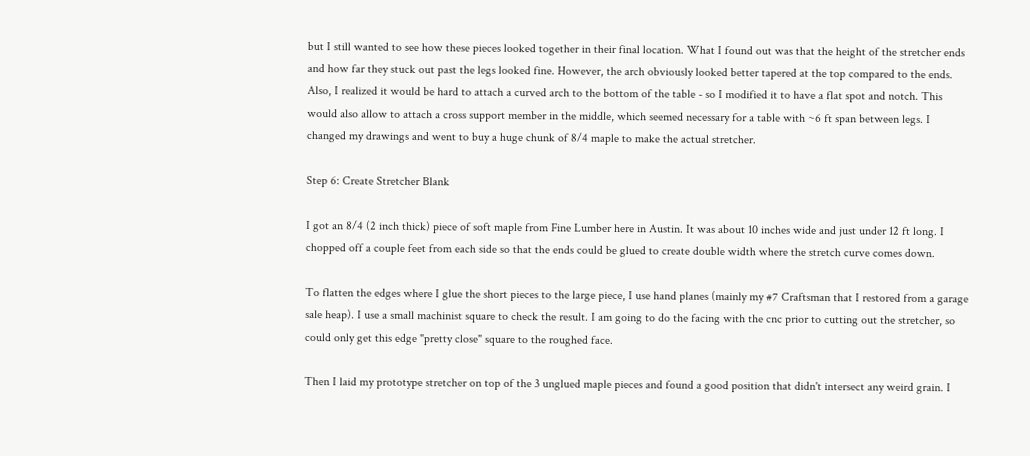but I still wanted to see how these pieces looked together in their final location. What I found out was that the height of the stretcher ends and how far they stuck out past the legs looked fine. However, the arch obviously looked better tapered at the top compared to the ends. Also, I realized it would be hard to attach a curved arch to the bottom of the table - so I modified it to have a flat spot and notch. This would also allow to attach a cross support member in the middle, which seemed necessary for a table with ~6 ft span between legs. I changed my drawings and went to buy a huge chunk of 8/4 maple to make the actual stretcher.

Step 6: Create Stretcher Blank

I got an 8/4 (2 inch thick) piece of soft maple from Fine Lumber here in Austin. It was about 10 inches wide and just under 12 ft long. I chopped off a couple feet from each side so that the ends could be glued to create double width where the stretch curve comes down.

To flatten the edges where I glue the short pieces to the large piece, I use hand planes (mainly my #7 Craftsman that I restored from a garage sale heap). I use a small machinist square to check the result. I am going to do the facing with the cnc prior to cutting out the stretcher, so could only get this edge "pretty close" square to the roughed face.

Then I laid my prototype stretcher on top of the 3 unglued maple pieces and found a good position that didn't intersect any weird grain. I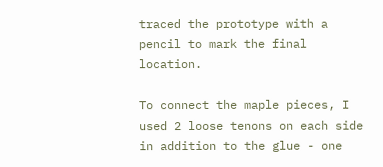traced the prototype with a pencil to mark the final location.

To connect the maple pieces, I used 2 loose tenons on each side in addition to the glue - one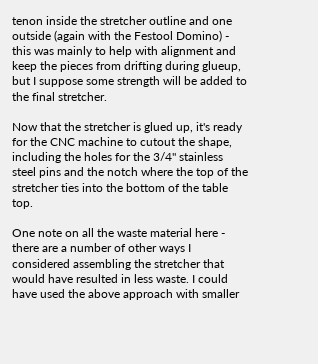tenon inside the stretcher outline and one outside (again with the Festool Domino) - this was mainly to help with alignment and keep the pieces from drifting during glueup, but I suppose some strength will be added to the final stretcher.

Now that the stretcher is glued up, it's ready for the CNC machine to cutout the shape, including the holes for the 3/4" stainless steel pins and the notch where the top of the stretcher ties into the bottom of the table top.

One note on all the waste material here - there are a number of other ways I considered assembling the stretcher that would have resulted in less waste. I could have used the above approach with smaller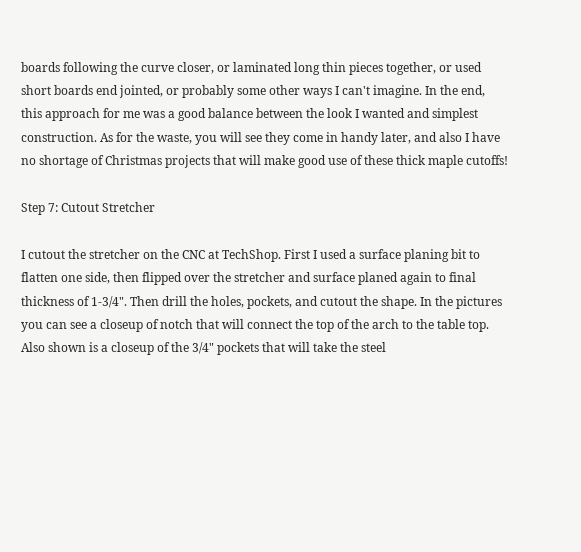boards following the curve closer, or laminated long thin pieces together, or used short boards end jointed, or probably some other ways I can't imagine. In the end, this approach for me was a good balance between the look I wanted and simplest construction. As for the waste, you will see they come in handy later, and also I have no shortage of Christmas projects that will make good use of these thick maple cutoffs!

Step 7: Cutout Stretcher

I cutout the stretcher on the CNC at TechShop. First I used a surface planing bit to flatten one side, then flipped over the stretcher and surface planed again to final thickness of 1-3/4". Then drill the holes, pockets, and cutout the shape. In the pictures you can see a closeup of notch that will connect the top of the arch to the table top. Also shown is a closeup of the 3/4" pockets that will take the steel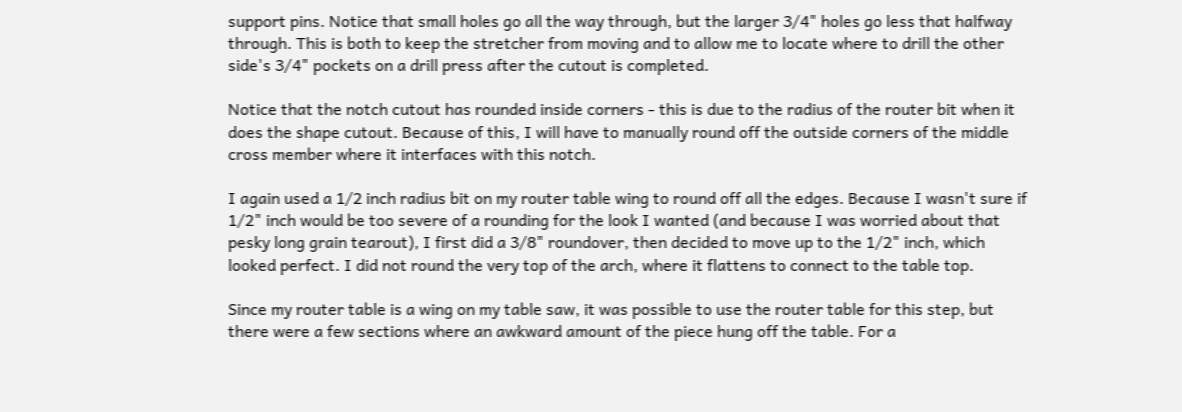support pins. Notice that small holes go all the way through, but the larger 3/4" holes go less that halfway through. This is both to keep the stretcher from moving and to allow me to locate where to drill the other side's 3/4" pockets on a drill press after the cutout is completed.

Notice that the notch cutout has rounded inside corners - this is due to the radius of the router bit when it does the shape cutout. Because of this, I will have to manually round off the outside corners of the middle cross member where it interfaces with this notch.

I again used a 1/2 inch radius bit on my router table wing to round off all the edges. Because I wasn't sure if 1/2" inch would be too severe of a rounding for the look I wanted (and because I was worried about that pesky long grain tearout), I first did a 3/8" roundover, then decided to move up to the 1/2" inch, which looked perfect. I did not round the very top of the arch, where it flattens to connect to the table top.

Since my router table is a wing on my table saw, it was possible to use the router table for this step, but there were a few sections where an awkward amount of the piece hung off the table. For a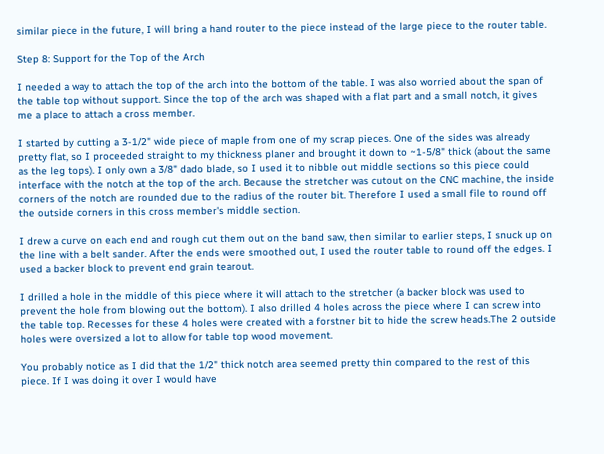similar piece in the future, I will bring a hand router to the piece instead of the large piece to the router table.

Step 8: Support for the Top of the Arch

I needed a way to attach the top of the arch into the bottom of the table. I was also worried about the span of the table top without support. Since the top of the arch was shaped with a flat part and a small notch, it gives me a place to attach a cross member.

I started by cutting a 3-1/2" wide piece of maple from one of my scrap pieces. One of the sides was already pretty flat, so I proceeded straight to my thickness planer and brought it down to ~1-5/8" thick (about the same as the leg tops). I only own a 3/8" dado blade, so I used it to nibble out middle sections so this piece could interface with the notch at the top of the arch. Because the stretcher was cutout on the CNC machine, the inside corners of the notch are rounded due to the radius of the router bit. Therefore I used a small file to round off the outside corners in this cross member's middle section.

I drew a curve on each end and rough cut them out on the band saw, then similar to earlier steps, I snuck up on the line with a belt sander. After the ends were smoothed out, I used the router table to round off the edges. I used a backer block to prevent end grain tearout.

I drilled a hole in the middle of this piece where it will attach to the stretcher (a backer block was used to prevent the hole from blowing out the bottom). I also drilled 4 holes across the piece where I can screw into the table top. Recesses for these 4 holes were created with a forstner bit to hide the screw heads.The 2 outside holes were oversized a lot to allow for table top wood movement.

You probably notice as I did that the 1/2" thick notch area seemed pretty thin compared to the rest of this piece. If I was doing it over I would have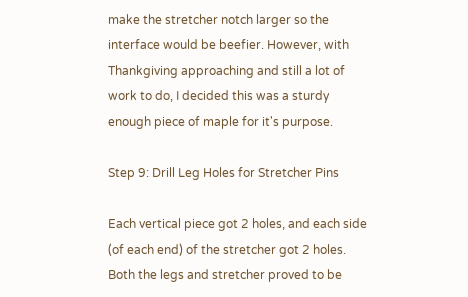make the stretcher notch larger so the interface would be beefier. However, with Thankgiving approaching and still a lot of work to do, I decided this was a sturdy enough piece of maple for it's purpose.

Step 9: Drill Leg Holes for Stretcher Pins

Each vertical piece got 2 holes, and each side (of each end) of the stretcher got 2 holes. Both the legs and stretcher proved to be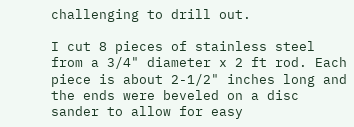challenging to drill out.

I cut 8 pieces of stainless steel from a 3/4" diameter x 2 ft rod. Each piece is about 2-1/2" inches long and the ends were beveled on a disc sander to allow for easy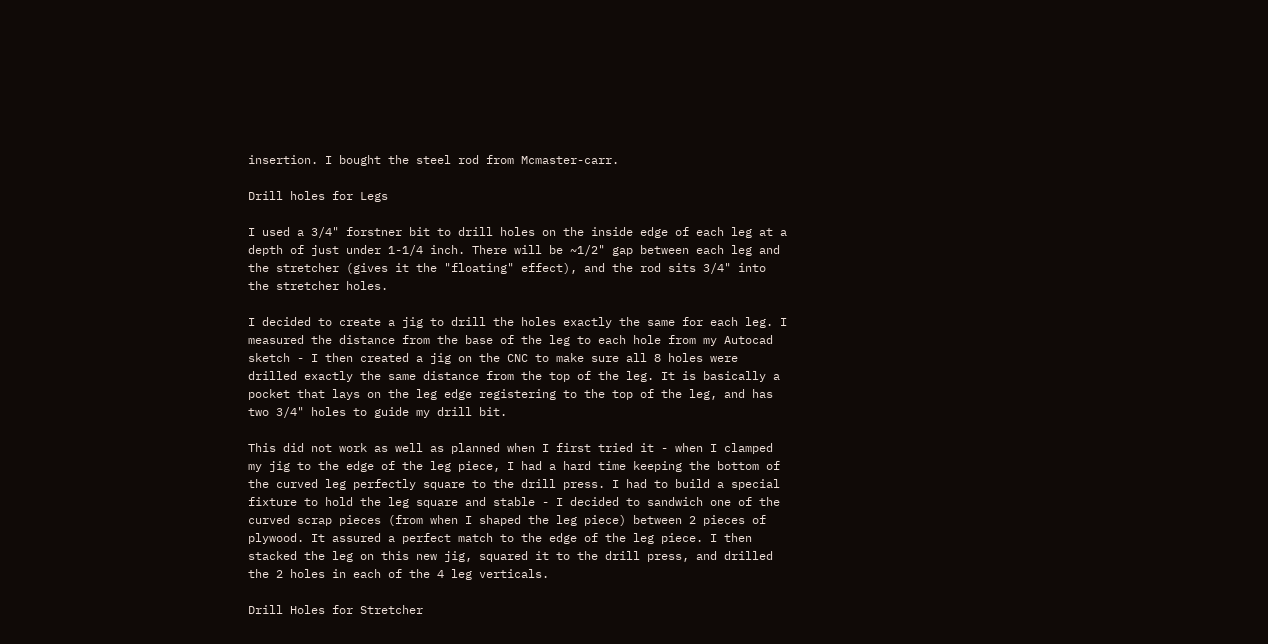insertion. I bought the steel rod from Mcmaster-carr.

Drill holes for Legs

I used a 3/4" forstner bit to drill holes on the inside edge of each leg at a depth of just under 1-1/4 inch. There will be ~1/2" gap between each leg and the stretcher (gives it the "floating" effect), and the rod sits 3/4" into the stretcher holes.

I decided to create a jig to drill the holes exactly the same for each leg. I measured the distance from the base of the leg to each hole from my Autocad sketch - I then created a jig on the CNC to make sure all 8 holes were drilled exactly the same distance from the top of the leg. It is basically a pocket that lays on the leg edge registering to the top of the leg, and has two 3/4" holes to guide my drill bit.

This did not work as well as planned when I first tried it - when I clamped my jig to the edge of the leg piece, I had a hard time keeping the bottom of the curved leg perfectly square to the drill press. I had to build a special fixture to hold the leg square and stable - I decided to sandwich one of the curved scrap pieces (from when I shaped the leg piece) between 2 pieces of plywood. It assured a perfect match to the edge of the leg piece. I then stacked the leg on this new jig, squared it to the drill press, and drilled the 2 holes in each of the 4 leg verticals.

Drill Holes for Stretcher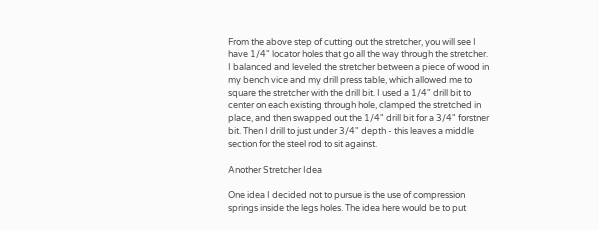From the above step of cutting out the stretcher, you will see I have 1/4" locator holes that go all the way through the stretcher. I balanced and leveled the stretcher between a piece of wood in my bench vice and my drill press table, which allowed me to square the stretcher with the drill bit. I used a 1/4" drill bit to center on each existing through hole, clamped the stretched in place, and then swapped out the 1/4" drill bit for a 3/4" forstner bit. Then I drill to just under 3/4" depth - this leaves a middle section for the steel rod to sit against.

Another Stretcher Idea

One idea I decided not to pursue is the use of compression springs inside the legs holes. The idea here would be to put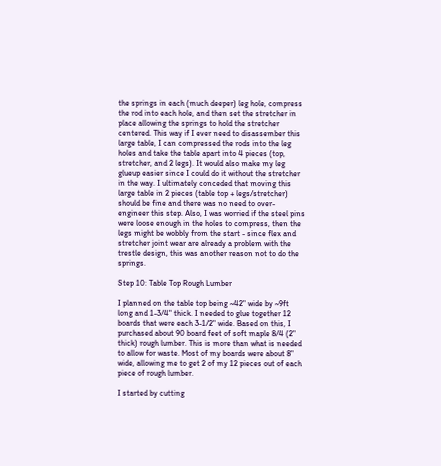the springs in each (much deeper) leg hole, compress the rod into each hole, and then set the stretcher in place allowing the springs to hold the stretcher centered. This way if I ever need to disassember this large table, I can compressed the rods into the leg holes and take the table apart into 4 pieces (top, stretcher, and 2 legs). It would also make my leg glueup easier since I could do it without the stretcher in the way. I ultimately conceded that moving this large table in 2 pieces (table top + legs/stretcher) should be fine and there was no need to over-engineer this step. Also, I was worried if the steel pins were loose enough in the holes to compress, then the legs might be wobbly from the start - since flex and stretcher joint wear are already a problem with the trestle design, this was another reason not to do the springs.

Step 10: Table Top Rough Lumber

I planned on the table top being ~42" wide by ~9ft long and 1-3/4" thick. I needed to glue together 12 boards that were each 3-1/2" wide. Based on this, I purchased about 90 board feet of soft maple 8/4 (2" thick) rough lumber. This is more than what is needed to allow for waste. Most of my boards were about 8" wide, allowing me to get 2 of my 12 pieces out of each piece of rough lumber.

I started by cutting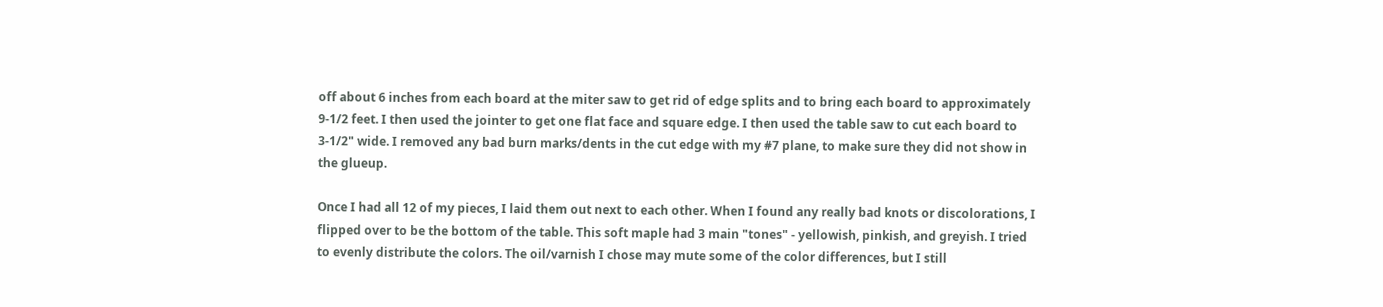off about 6 inches from each board at the miter saw to get rid of edge splits and to bring each board to approximately 9-1/2 feet. I then used the jointer to get one flat face and square edge. I then used the table saw to cut each board to 3-1/2" wide. I removed any bad burn marks/dents in the cut edge with my #7 plane, to make sure they did not show in the glueup.

Once I had all 12 of my pieces, I laid them out next to each other. When I found any really bad knots or discolorations, I flipped over to be the bottom of the table. This soft maple had 3 main "tones" - yellowish, pinkish, and greyish. I tried to evenly distribute the colors. The oil/varnish I chose may mute some of the color differences, but I still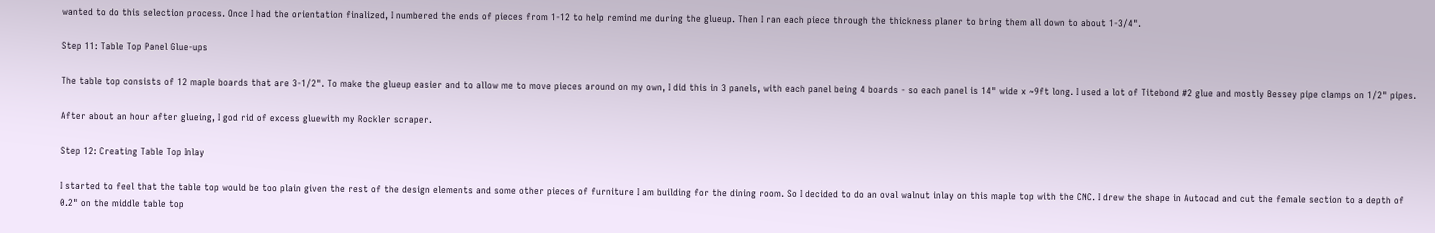wanted to do this selection process. Once I had the orientation finalized, I numbered the ends of pieces from 1-12 to help remind me during the glueup. Then I ran each piece through the thickness planer to bring them all down to about 1-3/4".

Step 11: Table Top Panel Glue-ups

The table top consists of 12 maple boards that are 3-1/2". To make the glueup easier and to allow me to move pieces around on my own, I did this in 3 panels, with each panel being 4 boards - so each panel is 14" wide x ~9ft long. I used a lot of Titebond #2 glue and mostly Bessey pipe clamps on 1/2" pipes.

After about an hour after glueing, I god rid of excess gluewith my Rockler scraper.

Step 12: Creating Table Top Inlay

I started to feel that the table top would be too plain given the rest of the design elements and some other pieces of furniture I am building for the dining room. So I decided to do an oval walnut inlay on this maple top with the CNC. I drew the shape in Autocad and cut the female section to a depth of 0.2" on the middle table top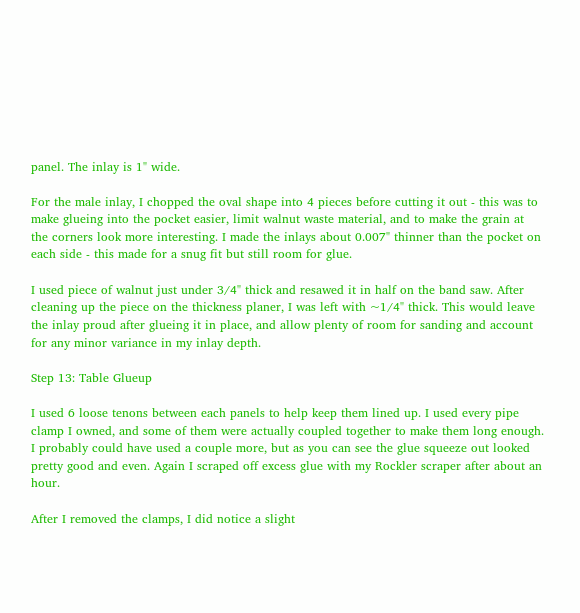panel. The inlay is 1" wide.

For the male inlay, I chopped the oval shape into 4 pieces before cutting it out - this was to make glueing into the pocket easier, limit walnut waste material, and to make the grain at the corners look more interesting. I made the inlays about 0.007" thinner than the pocket on each side - this made for a snug fit but still room for glue.

I used piece of walnut just under 3/4" thick and resawed it in half on the band saw. After cleaning up the piece on the thickness planer, I was left with ~1/4" thick. This would leave the inlay proud after glueing it in place, and allow plenty of room for sanding and account for any minor variance in my inlay depth.

Step 13: Table Glueup

I used 6 loose tenons between each panels to help keep them lined up. I used every pipe clamp I owned, and some of them were actually coupled together to make them long enough. I probably could have used a couple more, but as you can see the glue squeeze out looked pretty good and even. Again I scraped off excess glue with my Rockler scraper after about an hour.

After I removed the clamps, I did notice a slight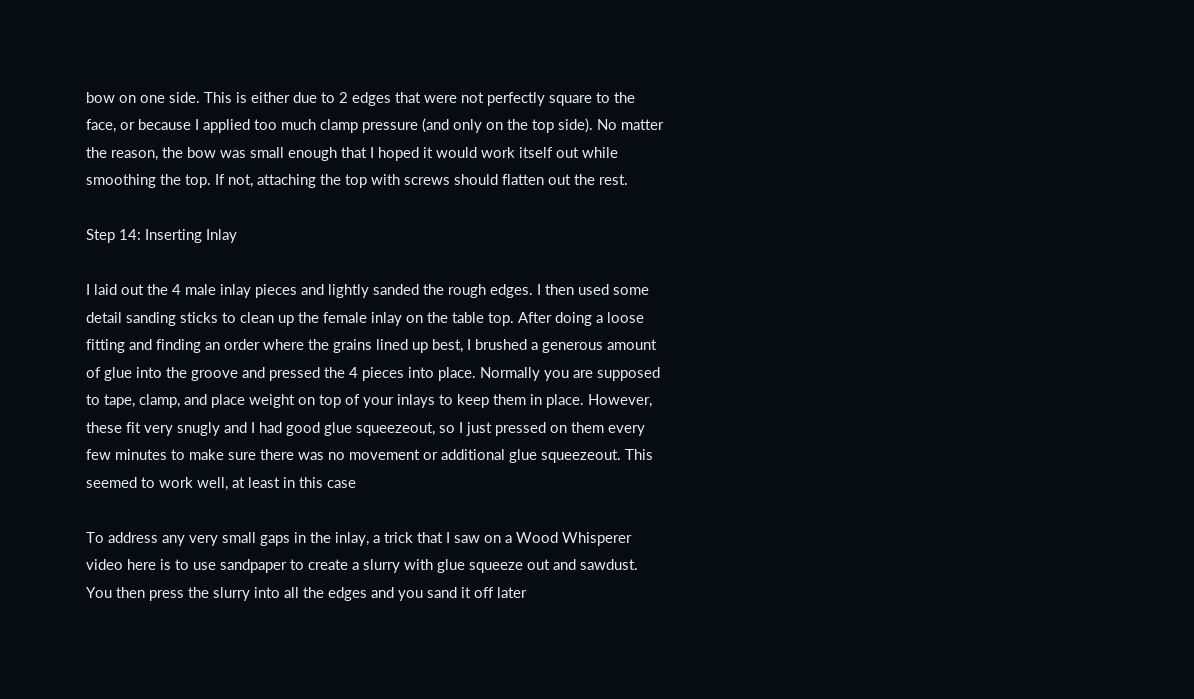bow on one side. This is either due to 2 edges that were not perfectly square to the face, or because I applied too much clamp pressure (and only on the top side). No matter the reason, the bow was small enough that I hoped it would work itself out while smoothing the top. If not, attaching the top with screws should flatten out the rest.

Step 14: Inserting Inlay

I laid out the 4 male inlay pieces and lightly sanded the rough edges. I then used some detail sanding sticks to clean up the female inlay on the table top. After doing a loose fitting and finding an order where the grains lined up best, I brushed a generous amount of glue into the groove and pressed the 4 pieces into place. Normally you are supposed to tape, clamp, and place weight on top of your inlays to keep them in place. However, these fit very snugly and I had good glue squeezeout, so I just pressed on them every few minutes to make sure there was no movement or additional glue squeezeout. This seemed to work well, at least in this case

To address any very small gaps in the inlay, a trick that I saw on a Wood Whisperer video here is to use sandpaper to create a slurry with glue squeeze out and sawdust. You then press the slurry into all the edges and you sand it off later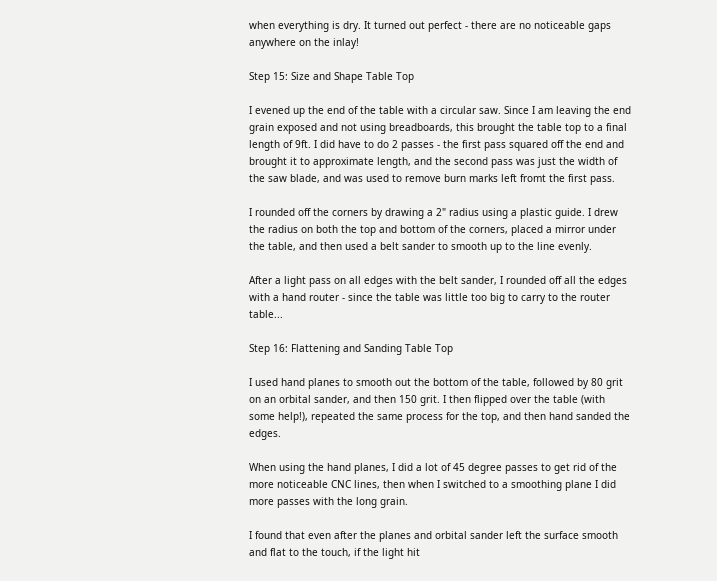when everything is dry. It turned out perfect - there are no noticeable gaps anywhere on the inlay!

Step 15: Size and Shape Table Top

I evened up the end of the table with a circular saw. Since I am leaving the end grain exposed and not using breadboards, this brought the table top to a final length of 9ft. I did have to do 2 passes - the first pass squared off the end and brought it to approximate length, and the second pass was just the width of the saw blade, and was used to remove burn marks left fromt the first pass.

I rounded off the corners by drawing a 2" radius using a plastic guide. I drew the radius on both the top and bottom of the corners, placed a mirror under the table, and then used a belt sander to smooth up to the line evenly.

After a light pass on all edges with the belt sander, I rounded off all the edges with a hand router - since the table was little too big to carry to the router table...

Step 16: Flattening and Sanding Table Top

I used hand planes to smooth out the bottom of the table, followed by 80 grit on an orbital sander, and then 150 grit. I then flipped over the table (with some help!), repeated the same process for the top, and then hand sanded the edges.

When using the hand planes, I did a lot of 45 degree passes to get rid of the more noticeable CNC lines, then when I switched to a smoothing plane I did more passes with the long grain.

I found that even after the planes and orbital sander left the surface smooth and flat to the touch, if the light hit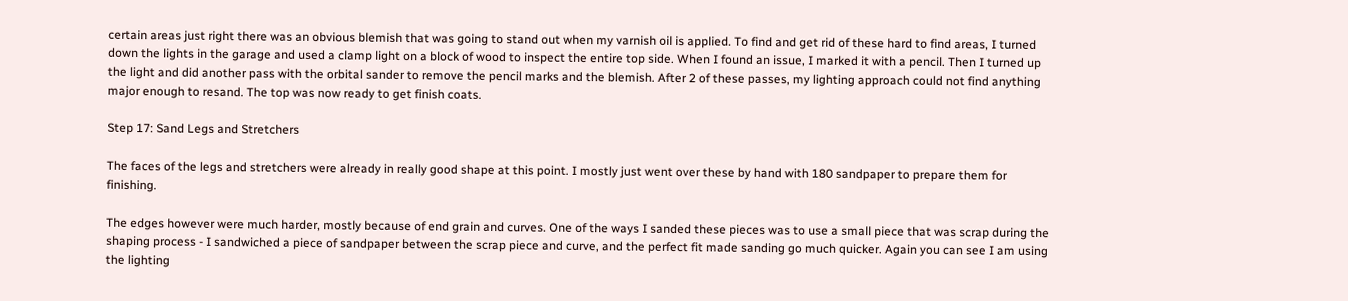certain areas just right there was an obvious blemish that was going to stand out when my varnish oil is applied. To find and get rid of these hard to find areas, I turned down the lights in the garage and used a clamp light on a block of wood to inspect the entire top side. When I found an issue, I marked it with a pencil. Then I turned up the light and did another pass with the orbital sander to remove the pencil marks and the blemish. After 2 of these passes, my lighting approach could not find anything major enough to resand. The top was now ready to get finish coats.

Step 17: Sand Legs and Stretchers

The faces of the legs and stretchers were already in really good shape at this point. I mostly just went over these by hand with 180 sandpaper to prepare them for finishing.

The edges however were much harder, mostly because of end grain and curves. One of the ways I sanded these pieces was to use a small piece that was scrap during the shaping process - I sandwiched a piece of sandpaper between the scrap piece and curve, and the perfect fit made sanding go much quicker. Again you can see I am using the lighting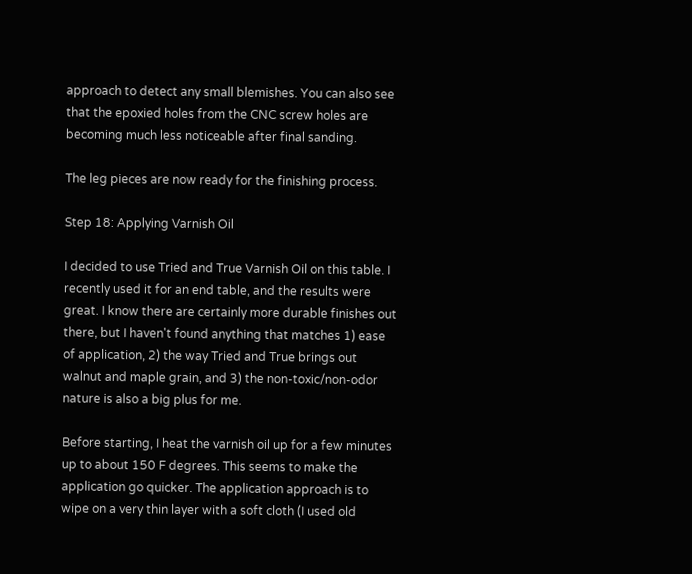approach to detect any small blemishes. You can also see that the epoxied holes from the CNC screw holes are becoming much less noticeable after final sanding.

The leg pieces are now ready for the finishing process.

Step 18: Applying Varnish Oil

I decided to use Tried and True Varnish Oil on this table. I recently used it for an end table, and the results were great. I know there are certainly more durable finishes out there, but I haven't found anything that matches 1) ease of application, 2) the way Tried and True brings out walnut and maple grain, and 3) the non-toxic/non-odor nature is also a big plus for me.

Before starting, I heat the varnish oil up for a few minutes up to about 150 F degrees. This seems to make the application go quicker. The application approach is to wipe on a very thin layer with a soft cloth (I used old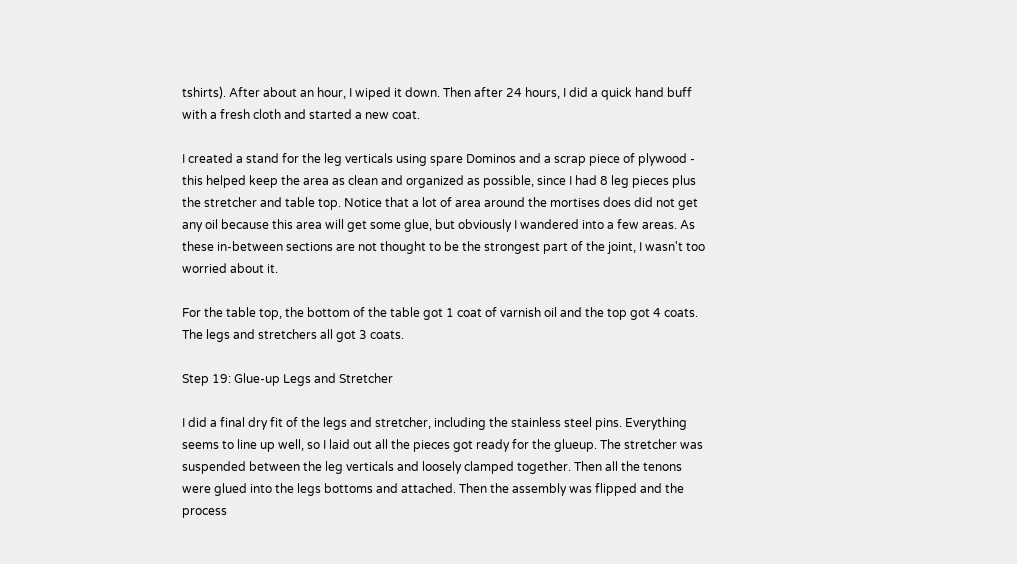tshirts). After about an hour, I wiped it down. Then after 24 hours, I did a quick hand buff with a fresh cloth and started a new coat.

I created a stand for the leg verticals using spare Dominos and a scrap piece of plywood - this helped keep the area as clean and organized as possible, since I had 8 leg pieces plus the stretcher and table top. Notice that a lot of area around the mortises does did not get any oil because this area will get some glue, but obviously I wandered into a few areas. As these in-between sections are not thought to be the strongest part of the joint, I wasn't too worried about it.

For the table top, the bottom of the table got 1 coat of varnish oil and the top got 4 coats. The legs and stretchers all got 3 coats.

Step 19: Glue-up Legs and Stretcher

I did a final dry fit of the legs and stretcher, including the stainless steel pins. Everything seems to line up well, so I laid out all the pieces got ready for the glueup. The stretcher was suspended between the leg verticals and loosely clamped together. Then all the tenons were glued into the legs bottoms and attached. Then the assembly was flipped and the process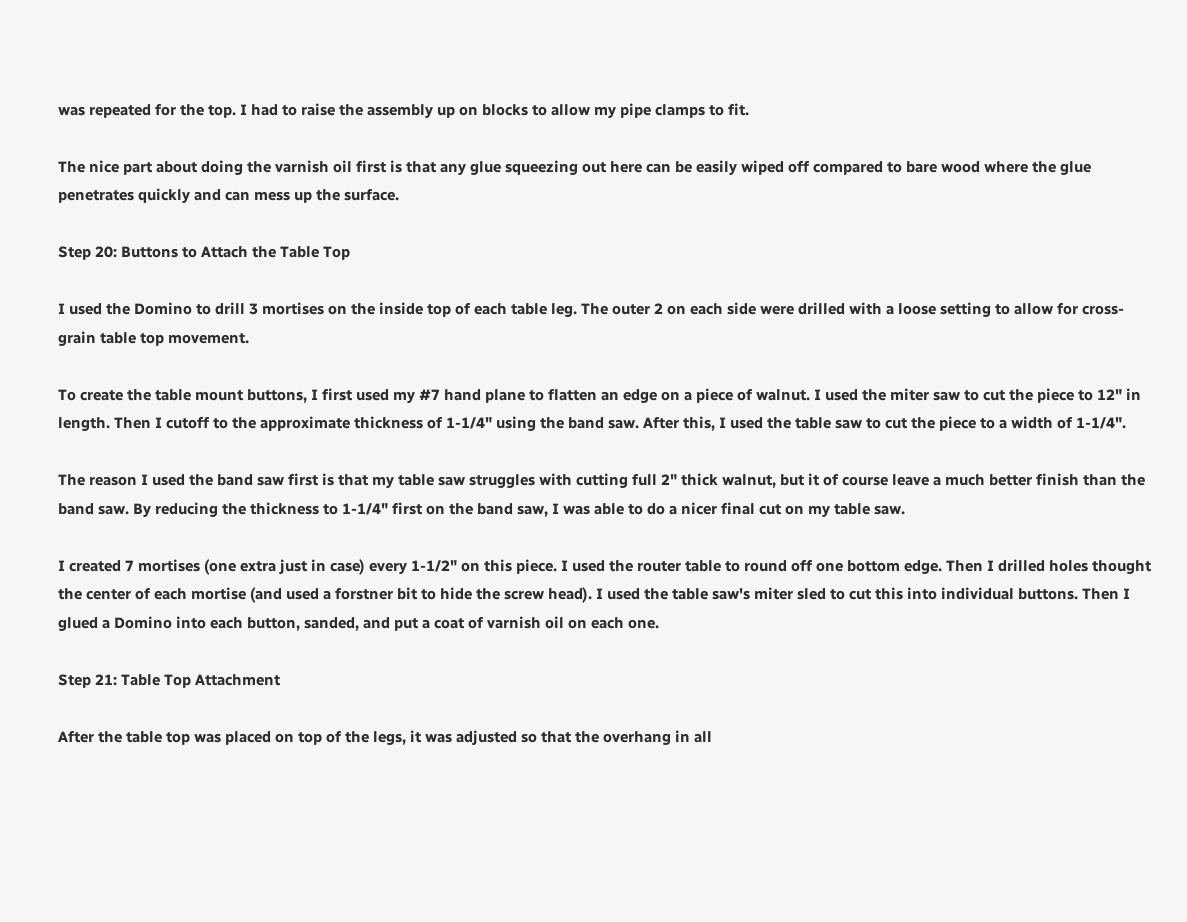was repeated for the top. I had to raise the assembly up on blocks to allow my pipe clamps to fit.

The nice part about doing the varnish oil first is that any glue squeezing out here can be easily wiped off compared to bare wood where the glue penetrates quickly and can mess up the surface.

Step 20: Buttons to Attach the Table Top

I used the Domino to drill 3 mortises on the inside top of each table leg. The outer 2 on each side were drilled with a loose setting to allow for cross-grain table top movement.

To create the table mount buttons, I first used my #7 hand plane to flatten an edge on a piece of walnut. I used the miter saw to cut the piece to 12" in length. Then I cutoff to the approximate thickness of 1-1/4" using the band saw. After this, I used the table saw to cut the piece to a width of 1-1/4".

The reason I used the band saw first is that my table saw struggles with cutting full 2" thick walnut, but it of course leave a much better finish than the band saw. By reducing the thickness to 1-1/4" first on the band saw, I was able to do a nicer final cut on my table saw.

I created 7 mortises (one extra just in case) every 1-1/2" on this piece. I used the router table to round off one bottom edge. Then I drilled holes thought the center of each mortise (and used a forstner bit to hide the screw head). I used the table saw's miter sled to cut this into individual buttons. Then I glued a Domino into each button, sanded, and put a coat of varnish oil on each one.

Step 21: Table Top Attachment

After the table top was placed on top of the legs, it was adjusted so that the overhang in all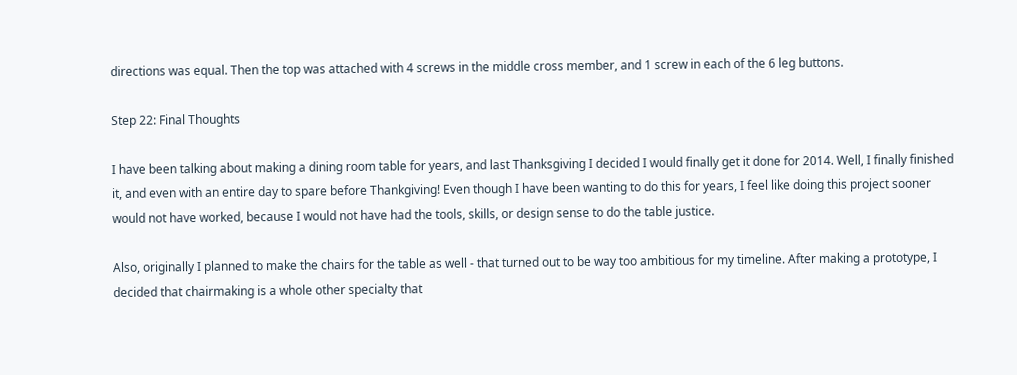directions was equal. Then the top was attached with 4 screws in the middle cross member, and 1 screw in each of the 6 leg buttons.

Step 22: Final Thoughts

I have been talking about making a dining room table for years, and last Thanksgiving I decided I would finally get it done for 2014. Well, I finally finished it, and even with an entire day to spare before Thankgiving! Even though I have been wanting to do this for years, I feel like doing this project sooner would not have worked, because I would not have had the tools, skills, or design sense to do the table justice.

Also, originally I planned to make the chairs for the table as well - that turned out to be way too ambitious for my timeline. After making a prototype, I decided that chairmaking is a whole other specialty that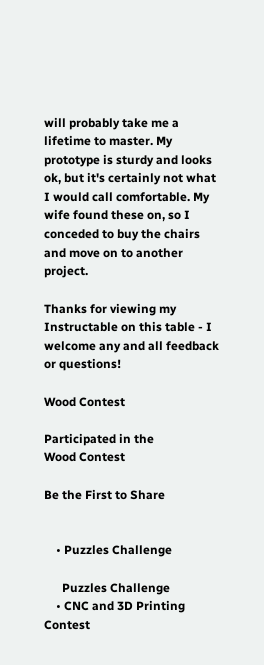will probably take me a lifetime to master. My prototype is sturdy and looks ok, but it's certainly not what I would call comfortable. My wife found these on, so I conceded to buy the chairs and move on to another project.

Thanks for viewing my Instructable on this table - I welcome any and all feedback or questions!

Wood Contest

Participated in the
Wood Contest

Be the First to Share


    • Puzzles Challenge

      Puzzles Challenge
    • CNC and 3D Printing Contest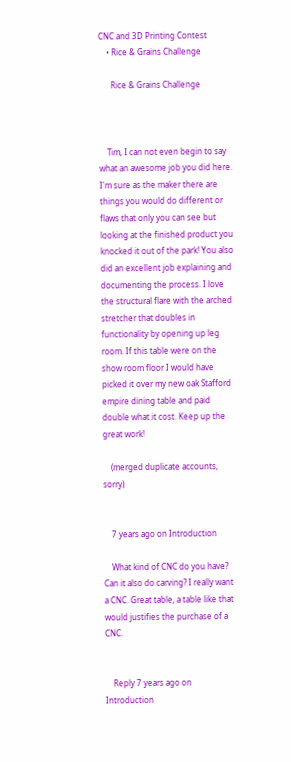CNC and 3D Printing Contest
    • Rice & Grains Challenge

      Rice & Grains Challenge



    Tim, I can not even begin to say what an awesome job you did here. I'm sure as the maker there are things you would do different or flaws that only you can see but looking at the finished product you knocked it out of the park! You also did an excellent job explaining and documenting the process. I love the structural flare with the arched stretcher that doubles in functionality by opening up leg room. If this table were on the show room floor I would have picked it over my new oak Stafford empire dining table and paid double what it cost. Keep up the great work!

    (merged duplicate accounts, sorry)


    7 years ago on Introduction

    What kind of CNC do you have? Can it also do carving? I really want a CNC. Great table, a table like that would justifies the purchase of a CNC.


    Reply 7 years ago on Introduction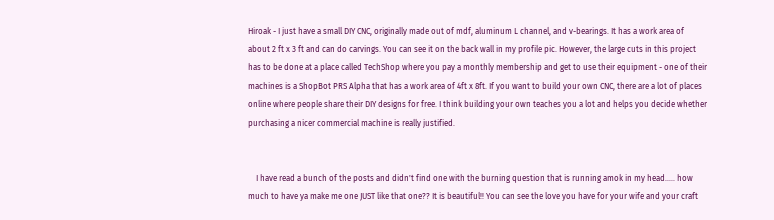Hiroak - I just have a small DIY CNC, originally made out of mdf, aluminum L channel, and v-bearings. It has a work area of about 2 ft x 3 ft and can do carvings. You can see it on the back wall in my profile pic. However, the large cuts in this project has to be done at a place called TechShop where you pay a monthly membership and get to use their equipment - one of their machines is a ShopBot PRS Alpha that has a work area of 4ft x 8ft. If you want to build your own CNC, there are a lot of places online where people share their DIY designs for free. I think building your own teaches you a lot and helps you decide whether purchasing a nicer commercial machine is really justified.


    I have read a bunch of the posts and didn't find one with the burning question that is running amok in my head..... how much to have ya make me one JUST like that one?? It is beautiful!! You can see the love you have for your wife and your craft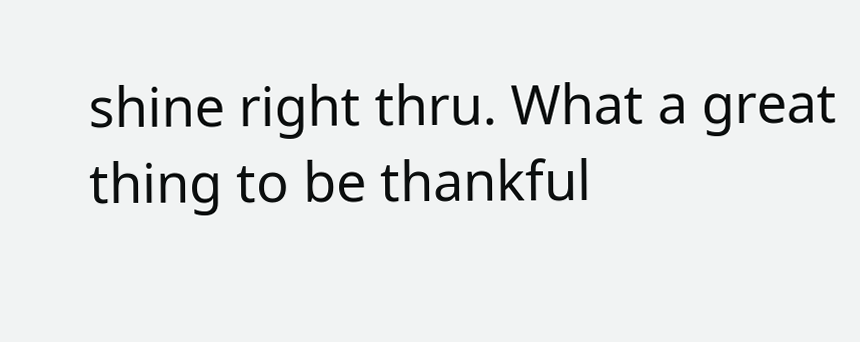shine right thru. What a great thing to be thankful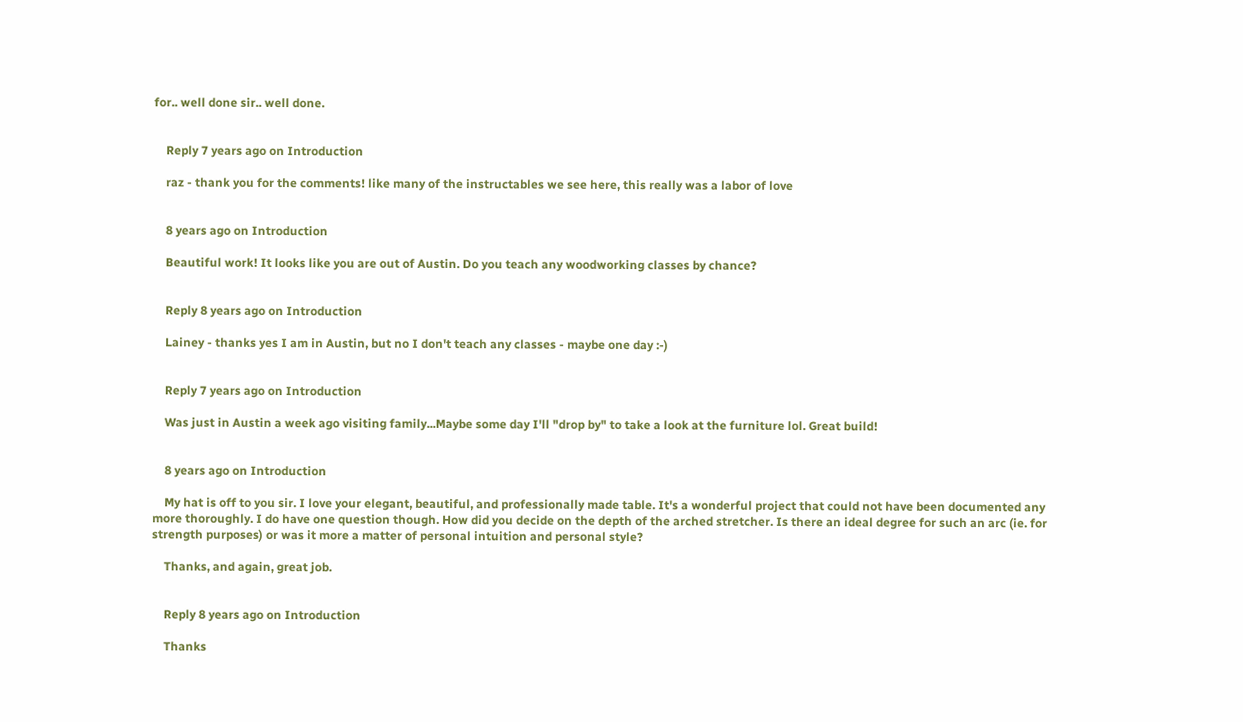for.. well done sir.. well done.


    Reply 7 years ago on Introduction

    raz - thank you for the comments! like many of the instructables we see here, this really was a labor of love


    8 years ago on Introduction

    Beautiful work! It looks like you are out of Austin. Do you teach any woodworking classes by chance?


    Reply 8 years ago on Introduction

    Lainey - thanks yes I am in Austin, but no I don't teach any classes - maybe one day :-)


    Reply 7 years ago on Introduction

    Was just in Austin a week ago visiting family...Maybe some day I'll "drop by" to take a look at the furniture lol. Great build!


    8 years ago on Introduction

    My hat is off to you sir. I love your elegant, beautiful, and professionally made table. It's a wonderful project that could not have been documented any more thoroughly. I do have one question though. How did you decide on the depth of the arched stretcher. Is there an ideal degree for such an arc (ie. for strength purposes) or was it more a matter of personal intuition and personal style?

    Thanks, and again, great job.


    Reply 8 years ago on Introduction

    Thanks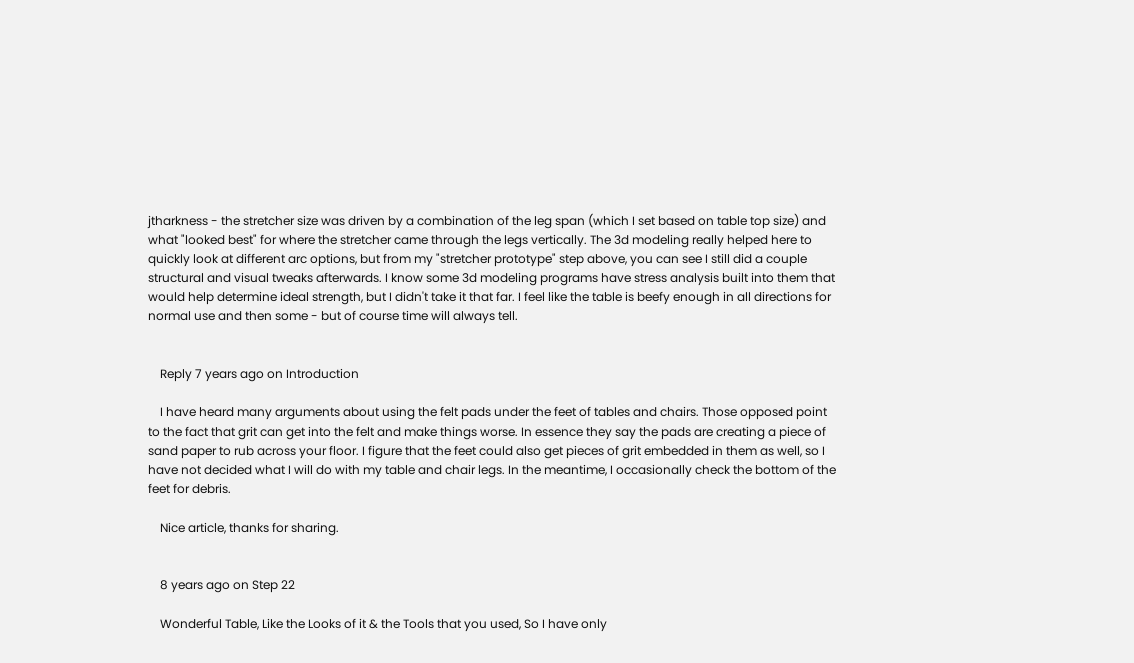jtharkness - the stretcher size was driven by a combination of the leg span (which I set based on table top size) and what "looked best" for where the stretcher came through the legs vertically. The 3d modeling really helped here to quickly look at different arc options, but from my "stretcher prototype" step above, you can see I still did a couple structural and visual tweaks afterwards. I know some 3d modeling programs have stress analysis built into them that would help determine ideal strength, but I didn't take it that far. I feel like the table is beefy enough in all directions for normal use and then some - but of course time will always tell.


    Reply 7 years ago on Introduction

    I have heard many arguments about using the felt pads under the feet of tables and chairs. Those opposed point to the fact that grit can get into the felt and make things worse. In essence they say the pads are creating a piece of sand paper to rub across your floor. I figure that the feet could also get pieces of grit embedded in them as well, so I have not decided what I will do with my table and chair legs. In the meantime, I occasionally check the bottom of the feet for debris.

    Nice article, thanks for sharing.


    8 years ago on Step 22

    Wonderful Table, Like the Looks of it & the Tools that you used, So I have only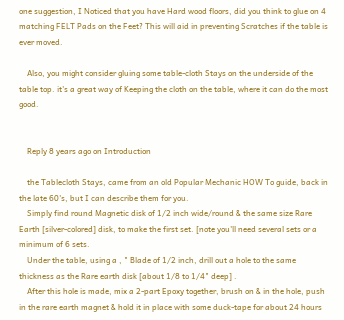one suggestion, I Noticed that you have Hard wood floors, did you think to glue on 4 matching FELT Pads on the Feet? This will aid in preventing Scratches if the table is ever moved.

    Also, you might consider gluing some table-cloth Stays on the underside of the table top. it's a great way of Keeping the cloth on the table, where it can do the most good.


    Reply 8 years ago on Introduction

    the Tablecloth Stays, came from an old Popular Mechanic HOW To guide, back in the late 60's, but I can describe them for you.
    Simply find round Magnetic disk of 1/2 inch wide/round & the same size Rare Earth [silver-colored] disk, to make the first set. [note you'll need several sets or a minimum of 6 sets.
    Under the table, using a , " Blade of 1/2 inch, drill out a hole to the same thickness as the Rare earth disk [about 1/8 to 1/4" deep] .
    After this hole is made, mix a 2-part Epoxy together, brush on & in the hole, push in the rare earth magnet & hold it in place with some duck-tape for about 24 hours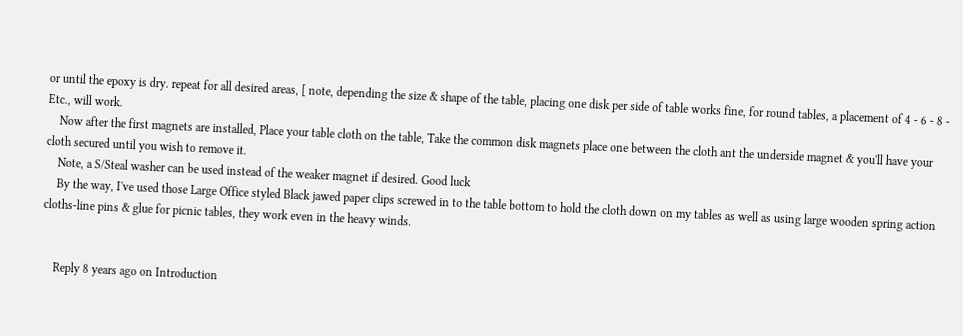or until the epoxy is dry. repeat for all desired areas, [ note, depending the size & shape of the table, placing one disk per side of table works fine, for round tables, a placement of 4 - 6 - 8 - Etc., will work.
    Now after the first magnets are installed, Place your table cloth on the table, Take the common disk magnets place one between the cloth ant the underside magnet & you'll have your cloth secured until you wish to remove it.
    Note, a S/Steal washer can be used instead of the weaker magnet if desired. Good luck
    By the way, I've used those Large Office styled Black jawed paper clips screwed in to the table bottom to hold the cloth down on my tables as well as using large wooden spring action cloths-line pins & glue for picnic tables, they work even in the heavy winds.


    Reply 8 years ago on Introduction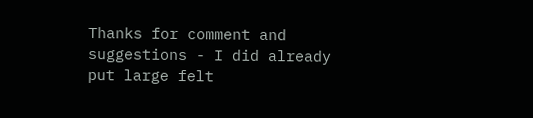Thanks for comment and suggestions - I did already put large felt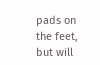pads on the feet, but will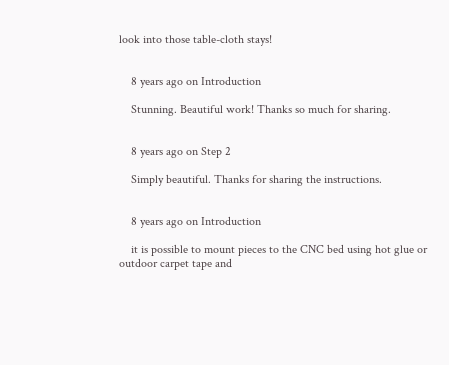look into those table-cloth stays!


    8 years ago on Introduction

    Stunning. Beautiful work! Thanks so much for sharing.


    8 years ago on Step 2

    Simply beautiful. Thanks for sharing the instructions.


    8 years ago on Introduction

    it is possible to mount pieces to the CNC bed using hot glue or outdoor carpet tape and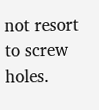not resort to screw holes.